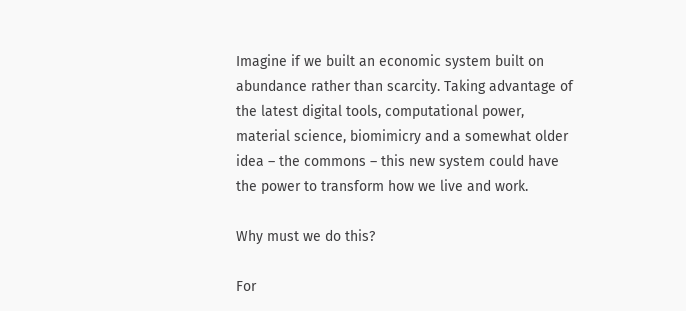Imagine if we built an economic system built on abundance rather than scarcity. Taking advantage of the latest digital tools, computational power, material science, biomimicry and a somewhat older idea – the commons – this new system could have the power to transform how we live and work.

Why must we do this?

For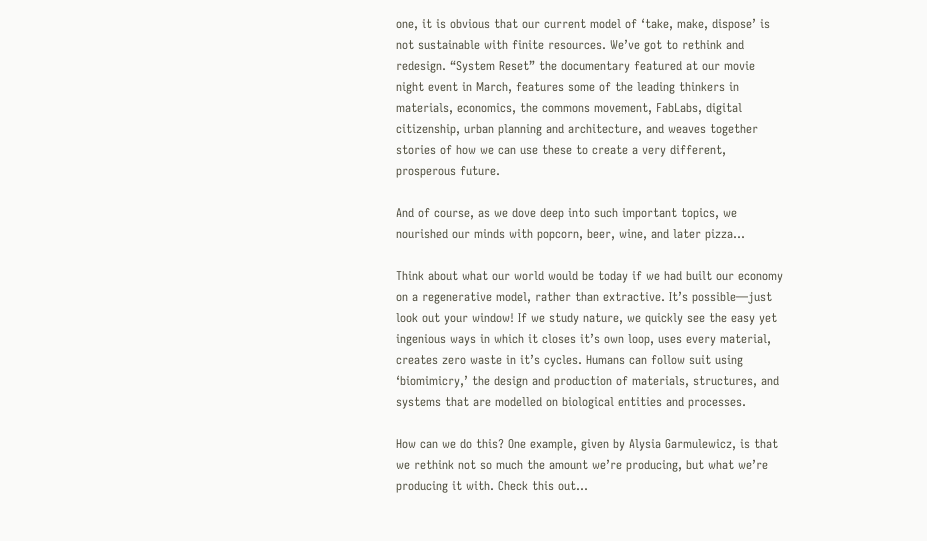one, it is obvious that our current model of ‘take, make, dispose’ is not sustainable with finite resources. We’ve got to rethink and redesign. “System Reset” the documentary featured at our movie night event in March, features some of the leading thinkers in materials, economics, the commons movement, FabLabs, digital citizenship, urban planning and architecture, and weaves together stories of how we can use these to create a very different, prosperous future.

And of course, as we dove deep into such important topics, we nourished our minds with popcorn, beer, wine, and later pizza…

Think about what our world would be today if we had built our economy on a regenerative model, rather than extractive. It’s possible—just look out your window! If we study nature, we quickly see the easy yet ingenious ways in which it closes it’s own loop, uses every material, creates zero waste in it’s cycles. Humans can follow suit using ‘biomimicry,’ the design and production of materials, structures, and systems that are modelled on biological entities and processes.

How can we do this? One example, given by Alysia Garmulewicz, is that we rethink not so much the amount we’re producing, but what we’re producing it with. Check this out…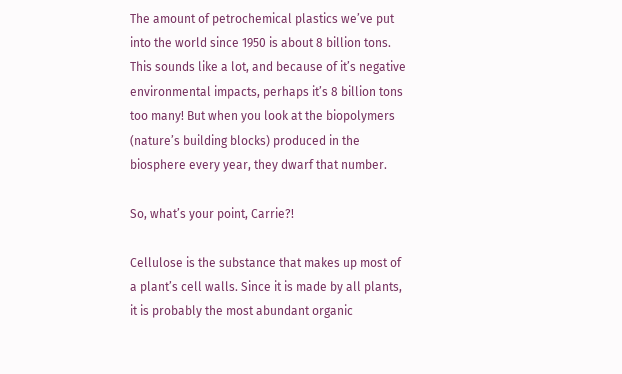The amount of petrochemical plastics we’ve put into the world since 1950 is about 8 billion tons. This sounds like a lot, and because of it’s negative environmental impacts, perhaps it’s 8 billion tons too many! But when you look at the biopolymers (nature’s building blocks) produced in the biosphere every year, they dwarf that number.

So, what’s your point, Carrie?!

Cellulose is the substance that makes up most of a plant’s cell walls. Since it is made by all plants, it is probably the most abundant organic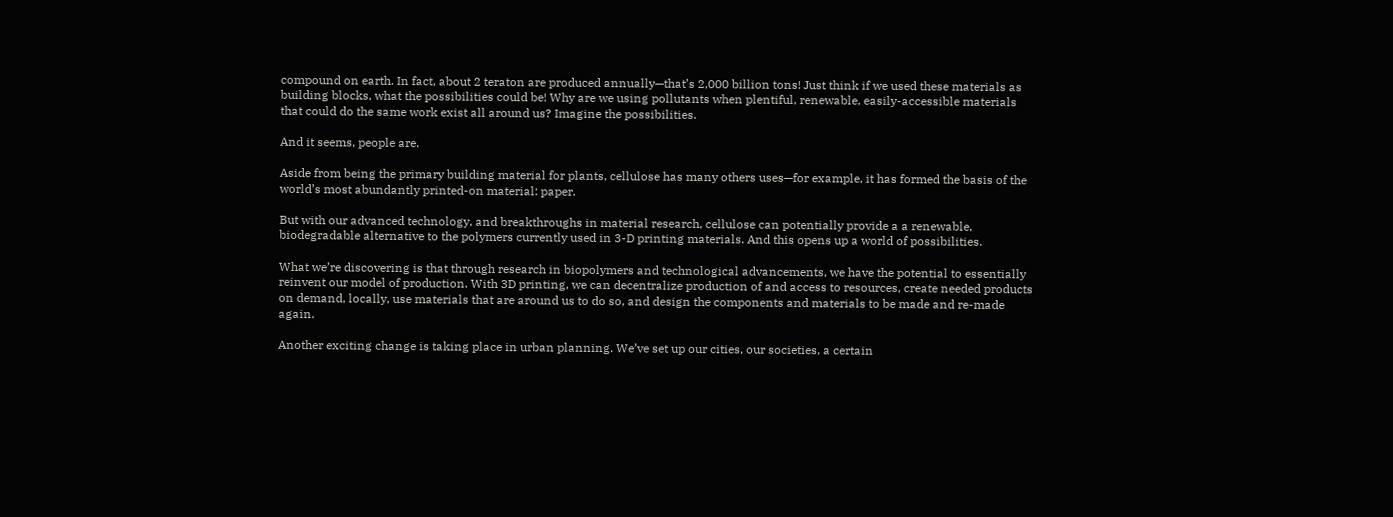compound on earth. In fact, about 2 teraton are produced annually—that’s 2,000 billion tons! Just think if we used these materials as building blocks, what the possibilities could be! Why are we using pollutants when plentiful, renewable, easily-accessible materials that could do the same work exist all around us? Imagine the possibilities.

And it seems, people are.

Aside from being the primary building material for plants, cellulose has many others uses—for example, it has formed the basis of the world’s most abundantly printed-on material: paper.

But with our advanced technology, and breakthroughs in material research, cellulose can potentially provide a a renewable, biodegradable alternative to the polymers currently used in 3-D printing materials. And this opens up a world of possibilities.

What we’re discovering is that through research in biopolymers and technological advancements, we have the potential to essentially reinvent our model of production. With 3D printing, we can decentralize production of and access to resources, create needed products on demand, locally, use materials that are around us to do so, and design the components and materials to be made and re-made again.

Another exciting change is taking place in urban planning. We’ve set up our cities, our societies, a certain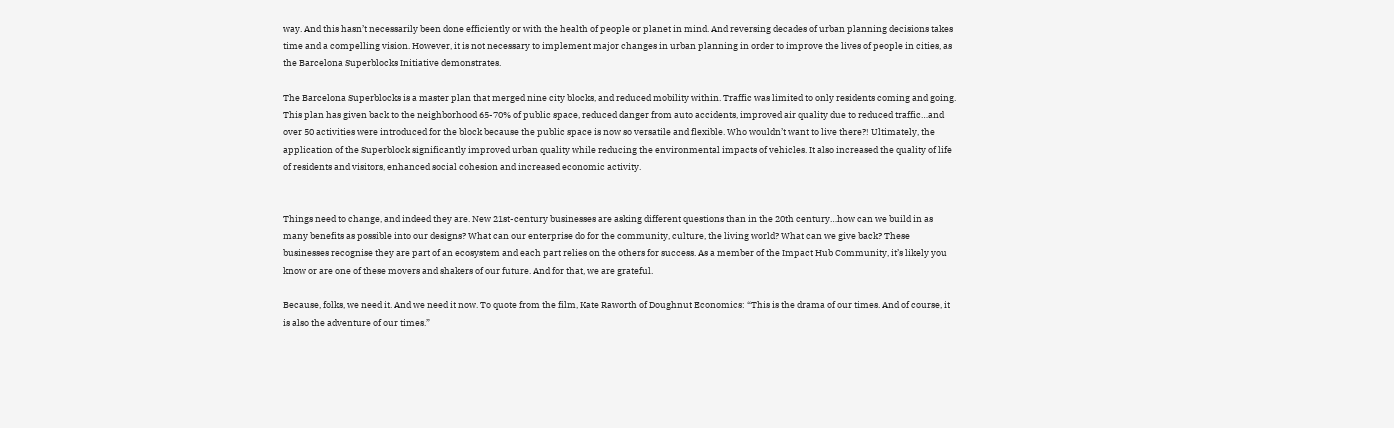way. And this hasn’t necessarily been done efficiently or with the health of people or planet in mind. And reversing decades of urban planning decisions takes time and a compelling vision. However, it is not necessary to implement major changes in urban planning in order to improve the lives of people in cities, as the Barcelona Superblocks Initiative demonstrates.

The Barcelona Superblocks is a master plan that merged nine city blocks, and reduced mobility within. Traffic was limited to only residents coming and going. This plan has given back to the neighborhood 65-70% of public space, reduced danger from auto accidents, improved air quality due to reduced traffic…and over 50 activities were introduced for the block because the public space is now so versatile and flexible. Who wouldn’t want to live there?! Ultimately, the application of the Superblock significantly improved urban quality while reducing the environmental impacts of vehicles. It also increased the quality of life of residents and visitors, enhanced social cohesion and increased economic activity.


Things need to change, and indeed they are. New 21st-century businesses are asking different questions than in the 20th century…how can we build in as many benefits as possible into our designs? What can our enterprise do for the community, culture, the living world? What can we give back? These businesses recognise they are part of an ecosystem and each part relies on the others for success. As a member of the Impact Hub Community, it’s likely you know or are one of these movers and shakers of our future. And for that, we are grateful.

Because, folks, we need it. And we need it now. To quote from the film, Kate Raworth of Doughnut Economics: “This is the drama of our times. And of course, it is also the adventure of our times.”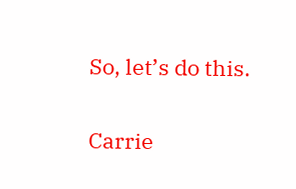So, let’s do this.

Carrie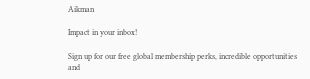Aikman

Impact in your inbox!

Sign up for our free global membership perks, incredible opportunities and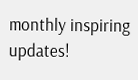monthly inspiring updates!